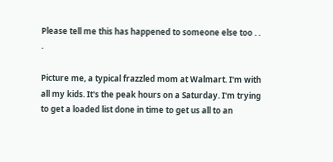Please tell me this has happened to someone else too . . .

Picture me, a typical frazzled mom at Walmart. I'm with all my kids. It's the peak hours on a Saturday. I'm trying to get a loaded list done in time to get us all to an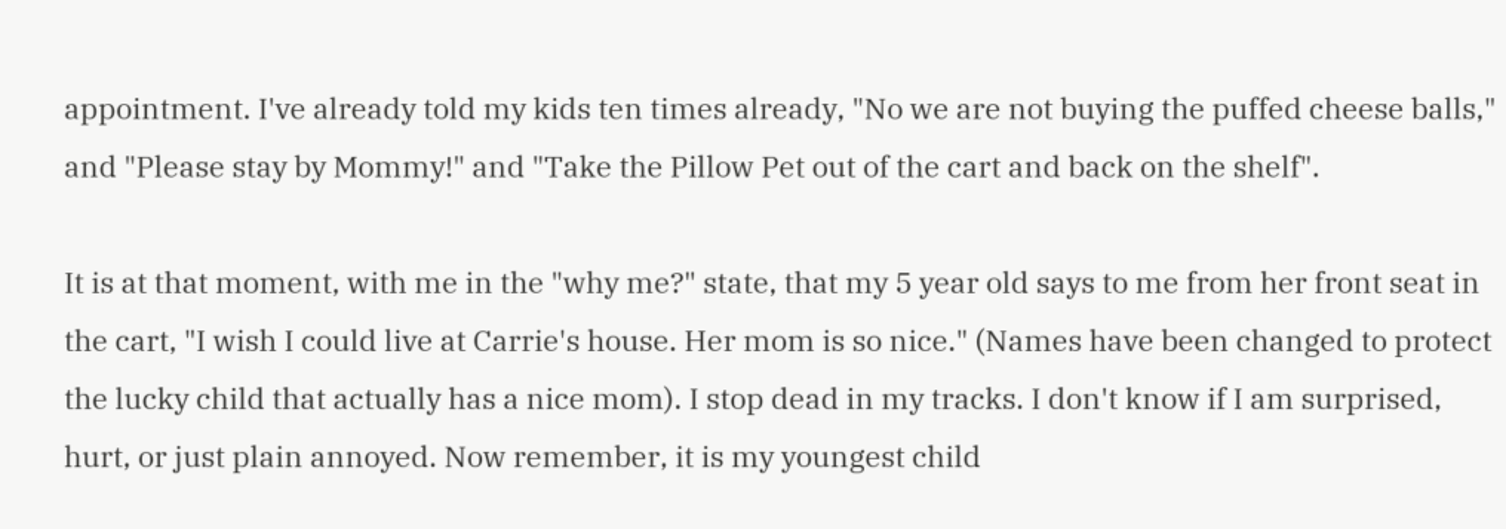appointment. I've already told my kids ten times already, "No we are not buying the puffed cheese balls," and "Please stay by Mommy!" and "Take the Pillow Pet out of the cart and back on the shelf".

It is at that moment, with me in the "why me?" state, that my 5 year old says to me from her front seat in the cart, "I wish I could live at Carrie's house. Her mom is so nice." (Names have been changed to protect the lucky child that actually has a nice mom). I stop dead in my tracks. I don't know if I am surprised, hurt, or just plain annoyed. Now remember, it is my youngest child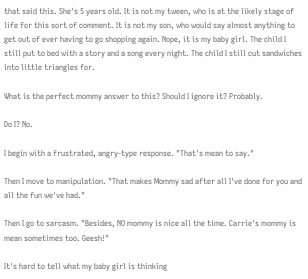that said this. She's 5 years old. It is not my tween, who is at the likely stage of life for this sort of comment. It is not my son, who would say almost anything to get out of ever having to go shopping again. Nope, it is my baby girl. The child I still put to bed with a story and a song every night. The child I still cut sandwiches into little triangles for.

What is the perfect mommy answer to this? Should I ignore it? Probably.

Do I? No.

I begin with a frustrated, angry-type response. "That's mean to say."

Then I move to manipulation. "That makes Mommy sad after all I've done for you and all the fun we've had."

Then I go to sarcasm. "Besides, NO mommy is nice all the time. Carrie's mommy is mean sometimes too. Geesh!"

It's hard to tell what my baby girl is thinking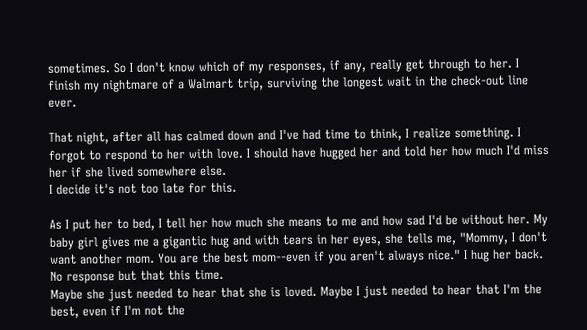sometimes. So I don't know which of my responses, if any, really get through to her. I finish my nightmare of a Walmart trip, surviving the longest wait in the check-out line ever.

That night, after all has calmed down and I've had time to think, I realize something. I forgot to respond to her with love. I should have hugged her and told her how much I'd miss her if she lived somewhere else.
I decide it's not too late for this.

As I put her to bed, I tell her how much she means to me and how sad I'd be without her. My baby girl gives me a gigantic hug and with tears in her eyes, she tells me, "Mommy, I don't want another mom. You are the best mom--even if you aren't always nice." I hug her back. No response but that this time.
Maybe she just needed to hear that she is loved. Maybe I just needed to hear that I'm the best, even if I'm not the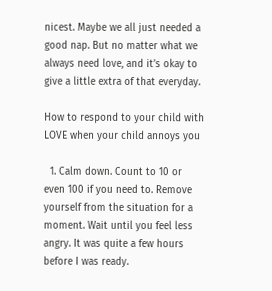nicest. Maybe we all just needed a good nap. But no matter what we always need love, and it’s okay to give a little extra of that everyday.

How to respond to your child with LOVE when your child annoys you

  1. Calm down. Count to 10 or even 100 if you need to. Remove yourself from the situation for a moment. Wait until you feel less angry. It was quite a few hours before I was ready.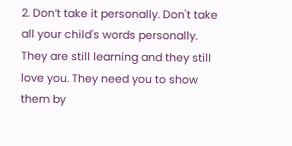2. Don’t take it personally. Don't take all your child's words personally. They are still learning and they still love you. They need you to show them by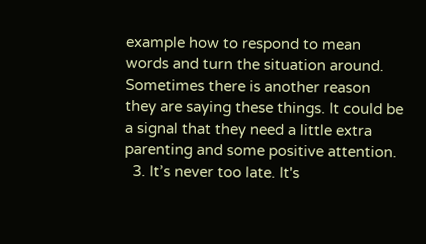example how to respond to mean words and turn the situation around. Sometimes there is another reason they are saying these things. It could be a signal that they need a little extra parenting and some positive attention.
  3. It’s never too late. It's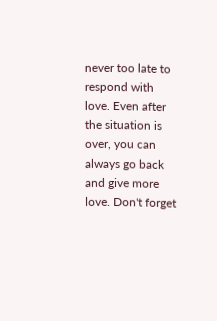never too late to respond with love. Even after the situation is over, you can always go back and give more love. Don't forget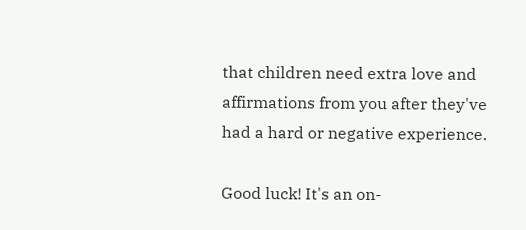that children need extra love and affirmations from you after they've had a hard or negative experience.

Good luck! It's an on-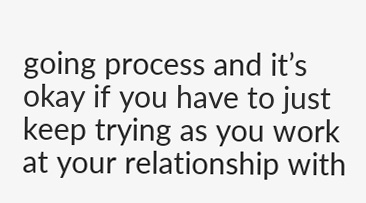going process and it’s okay if you have to just keep trying as you work at your relationship with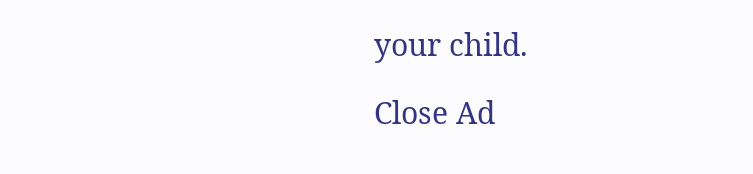your child.

Close Ad